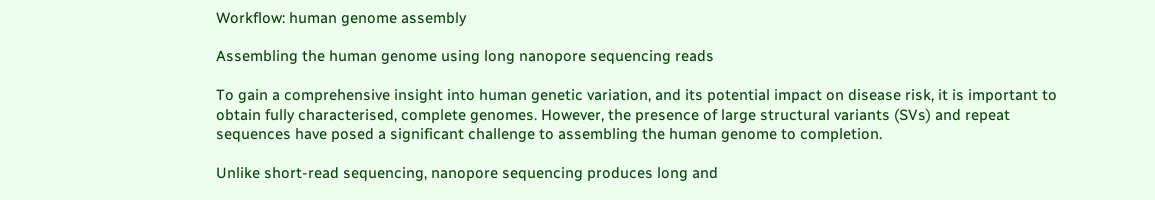Workflow: human genome assembly

Assembling the human genome using long nanopore sequencing reads

To gain a comprehensive insight into human genetic variation, and its potential impact on disease risk, it is important to obtain fully characterised, complete genomes. However, the presence of large structural variants (SVs) and repeat sequences have posed a significant challenge to assembling the human genome to completion.

Unlike short-read sequencing, nanopore sequencing produces long and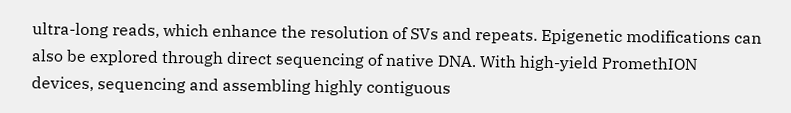ultra-long reads, which enhance the resolution of SVs and repeats. Epigenetic modifications can also be explored through direct sequencing of native DNA. With high-yield PromethION devices, sequencing and assembling highly contiguous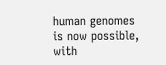human genomes is now possible, with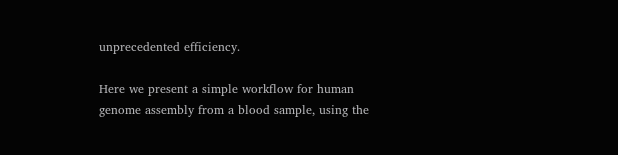unprecedented efficiency.

Here we present a simple workflow for human genome assembly from a blood sample, using the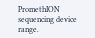PromethION sequencing device range.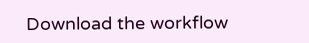Download the workflow